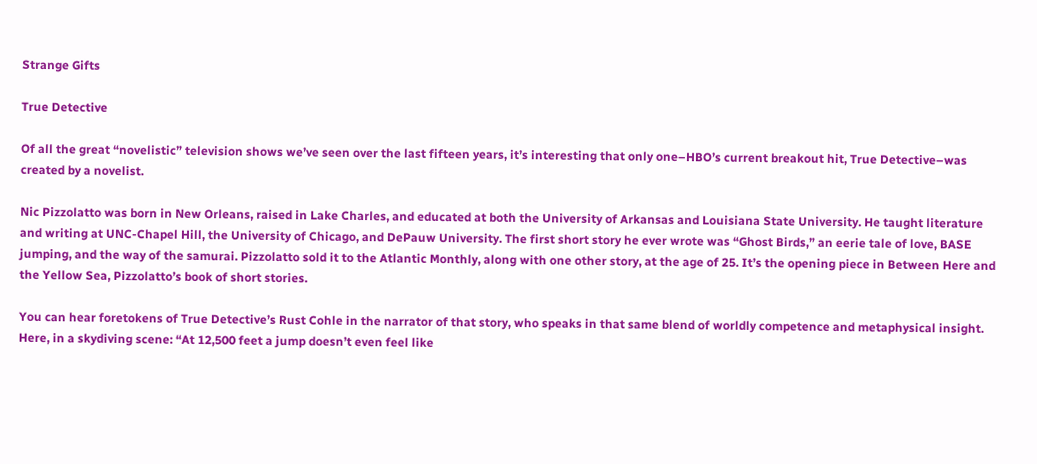Strange Gifts

True Detective

Of all the great “novelistic” television shows we’ve seen over the last fifteen years, it’s interesting that only one–HBO’s current breakout hit, True Detective–was created by a novelist.

Nic Pizzolatto was born in New Orleans, raised in Lake Charles, and educated at both the University of Arkansas and Louisiana State University. He taught literature and writing at UNC-Chapel Hill, the University of Chicago, and DePauw University. The first short story he ever wrote was “Ghost Birds,” an eerie tale of love, BASE jumping, and the way of the samurai. Pizzolatto sold it to the Atlantic Monthly, along with one other story, at the age of 25. It’s the opening piece in Between Here and the Yellow Sea, Pizzolatto’s book of short stories.

You can hear foretokens of True Detective’s Rust Cohle in the narrator of that story, who speaks in that same blend of worldly competence and metaphysical insight. Here, in a skydiving scene: “At 12,500 feet a jump doesn’t even feel like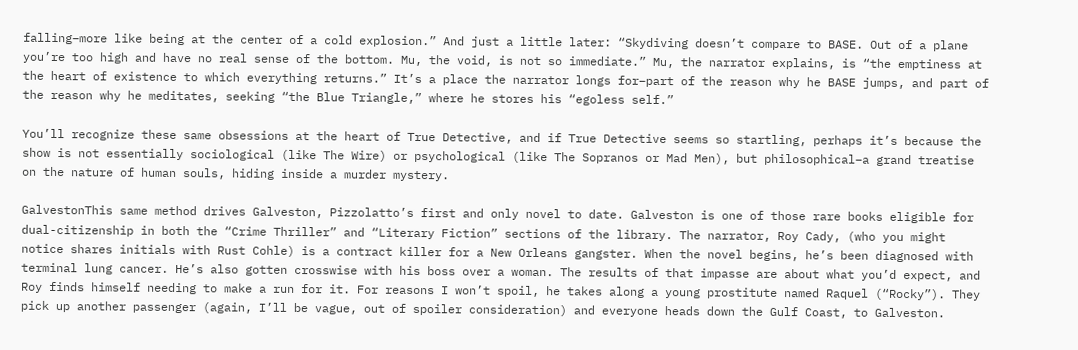falling–more like being at the center of a cold explosion.” And just a little later: “Skydiving doesn’t compare to BASE. Out of a plane you’re too high and have no real sense of the bottom. Mu, the void, is not so immediate.” Mu, the narrator explains, is “the emptiness at the heart of existence to which everything returns.” It’s a place the narrator longs for–part of the reason why he BASE jumps, and part of the reason why he meditates, seeking “the Blue Triangle,” where he stores his “egoless self.”

You’ll recognize these same obsessions at the heart of True Detective, and if True Detective seems so startling, perhaps it’s because the show is not essentially sociological (like The Wire) or psychological (like The Sopranos or Mad Men), but philosophical–a grand treatise on the nature of human souls, hiding inside a murder mystery.

GalvestonThis same method drives Galveston, Pizzolatto’s first and only novel to date. Galveston is one of those rare books eligible for dual-citizenship in both the “Crime Thriller” and “Literary Fiction” sections of the library. The narrator, Roy Cady, (who you might notice shares initials with Rust Cohle) is a contract killer for a New Orleans gangster. When the novel begins, he’s been diagnosed with terminal lung cancer. He’s also gotten crosswise with his boss over a woman. The results of that impasse are about what you’d expect, and Roy finds himself needing to make a run for it. For reasons I won’t spoil, he takes along a young prostitute named Raquel (“Rocky”). They pick up another passenger (again, I’ll be vague, out of spoiler consideration) and everyone heads down the Gulf Coast, to Galveston.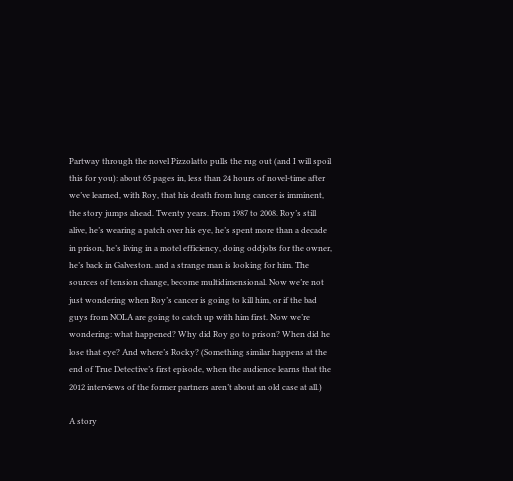Partway through the novel Pizzolatto pulls the rug out (and I will spoil this for you): about 65 pages in, less than 24 hours of novel-time after we’ve learned, with Roy, that his death from lung cancer is imminent, the story jumps ahead. Twenty years. From 1987 to 2008. Roy’s still alive, he’s wearing a patch over his eye, he’s spent more than a decade in prison, he’s living in a motel efficiency, doing oddjobs for the owner, he’s back in Galveston. and a strange man is looking for him. The sources of tension change, become multidimensional. Now we’re not just wondering when Roy’s cancer is going to kill him, or if the bad guys from NOLA are going to catch up with him first. Now we’re wondering: what happened? Why did Roy go to prison? When did he lose that eye? And where’s Rocky? (Something similar happens at the end of True Detective’s first episode, when the audience learns that the 2012 interviews of the former partners aren’t about an old case at all.)

A story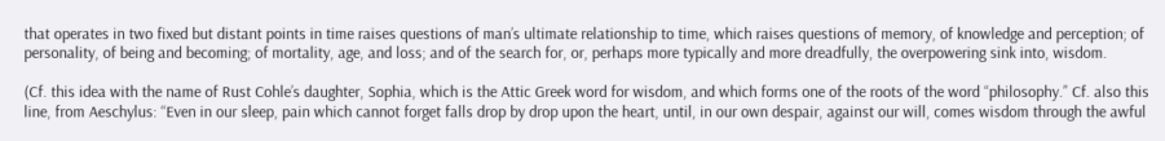that operates in two fixed but distant points in time raises questions of man’s ultimate relationship to time, which raises questions of memory, of knowledge and perception; of personality, of being and becoming; of mortality, age, and loss; and of the search for, or, perhaps more typically and more dreadfully, the overpowering sink into, wisdom.

(Cf. this idea with the name of Rust Cohle’s daughter, Sophia, which is the Attic Greek word for wisdom, and which forms one of the roots of the word “philosophy.” Cf. also this line, from Aeschylus: “Even in our sleep, pain which cannot forget falls drop by drop upon the heart, until, in our own despair, against our will, comes wisdom through the awful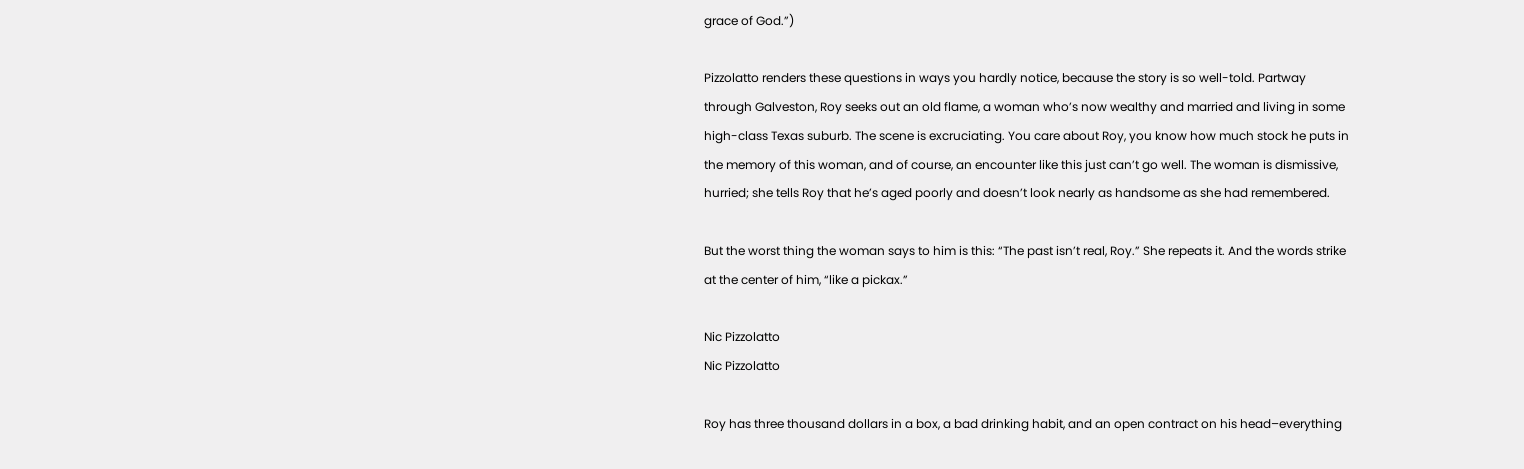grace of God.”)

Pizzolatto renders these questions in ways you hardly notice, because the story is so well-told. Partway through Galveston, Roy seeks out an old flame, a woman who’s now wealthy and married and living in some high-class Texas suburb. The scene is excruciating. You care about Roy, you know how much stock he puts in the memory of this woman, and of course, an encounter like this just can’t go well. The woman is dismissive, hurried; she tells Roy that he’s aged poorly and doesn’t look nearly as handsome as she had remembered.

But the worst thing the woman says to him is this: “The past isn’t real, Roy.” She repeats it. And the words strike at the center of him, “like a pickax.”

Nic Pizzolatto
Nic Pizzolatto

Roy has three thousand dollars in a box, a bad drinking habit, and an open contract on his head–everything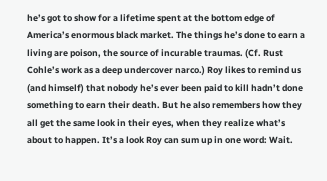he’s got to show for a lifetime spent at the bottom edge of America’s enormous black market. The things he’s done to earn a living are poison, the source of incurable traumas. (Cf. Rust Cohle’s work as a deep undercover narco.) Roy likes to remind us (and himself) that nobody he’s ever been paid to kill hadn’t done something to earn their death. But he also remembers how they all get the same look in their eyes, when they realize what’s about to happen. It’s a look Roy can sum up in one word: Wait.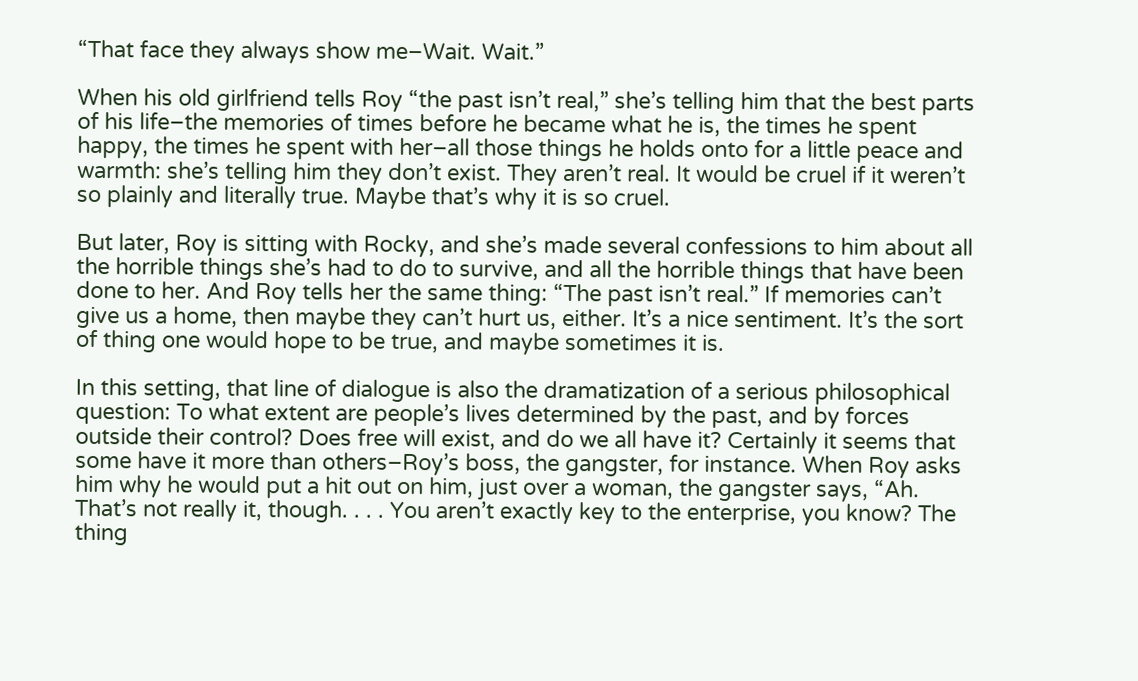“That face they always show me–Wait. Wait.”

When his old girlfriend tells Roy “the past isn’t real,” she’s telling him that the best parts of his life–the memories of times before he became what he is, the times he spent happy, the times he spent with her–all those things he holds onto for a little peace and warmth: she’s telling him they don’t exist. They aren’t real. It would be cruel if it weren’t so plainly and literally true. Maybe that’s why it is so cruel.

But later, Roy is sitting with Rocky, and she’s made several confessions to him about all the horrible things she’s had to do to survive, and all the horrible things that have been done to her. And Roy tells her the same thing: “The past isn’t real.” If memories can’t give us a home, then maybe they can’t hurt us, either. It’s a nice sentiment. It’s the sort of thing one would hope to be true, and maybe sometimes it is.

In this setting, that line of dialogue is also the dramatization of a serious philosophical question: To what extent are people’s lives determined by the past, and by forces outside their control? Does free will exist, and do we all have it? Certainly it seems that some have it more than others–Roy’s boss, the gangster, for instance. When Roy asks him why he would put a hit out on him, just over a woman, the gangster says, “Ah. That’s not really it, though. . . . You aren’t exactly key to the enterprise, you know? The thing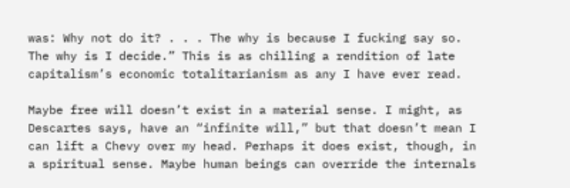was: Why not do it? . . . The why is because I fucking say so. The why is I decide.” This is as chilling a rendition of late capitalism’s economic totalitarianism as any I have ever read.

Maybe free will doesn’t exist in a material sense. I might, as Descartes says, have an “infinite will,” but that doesn’t mean I can lift a Chevy over my head. Perhaps it does exist, though, in a spiritual sense. Maybe human beings can override the internals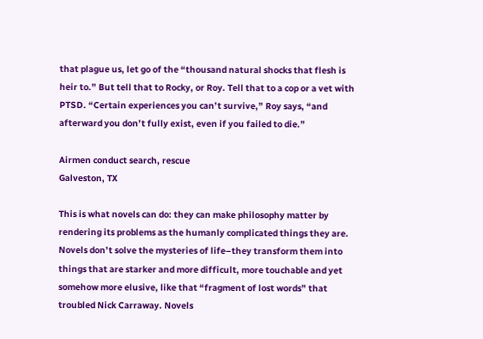that plague us, let go of the “thousand natural shocks that flesh is heir to.” But tell that to Rocky, or Roy. Tell that to a cop or a vet with PTSD. “Certain experiences you can’t survive,” Roy says, “and afterward you don’t fully exist, even if you failed to die.”

Airmen conduct search, rescue
Galveston, TX

This is what novels can do: they can make philosophy matter by rendering its problems as the humanly complicated things they are. Novels don’t solve the mysteries of life–they transform them into things that are starker and more difficult, more touchable and yet somehow more elusive, like that “fragment of lost words” that troubled Nick Carraway. Novels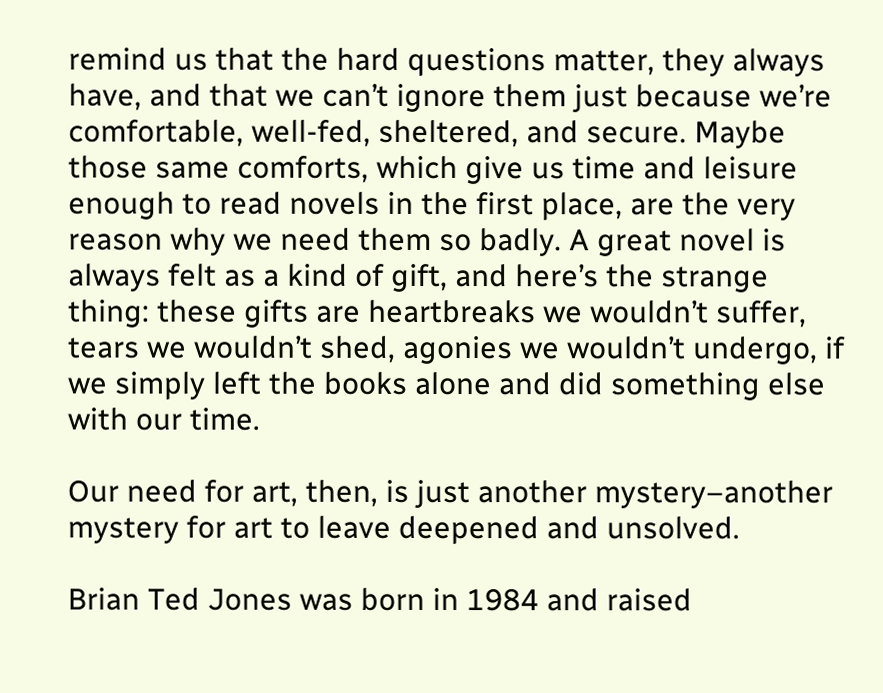remind us that the hard questions matter, they always have, and that we can’t ignore them just because we’re comfortable, well-fed, sheltered, and secure. Maybe those same comforts, which give us time and leisure enough to read novels in the first place, are the very reason why we need them so badly. A great novel is always felt as a kind of gift, and here’s the strange thing: these gifts are heartbreaks we wouldn’t suffer, tears we wouldn’t shed, agonies we wouldn’t undergo, if we simply left the books alone and did something else with our time.

Our need for art, then, is just another mystery–another mystery for art to leave deepened and unsolved.

Brian Ted Jones was born in 1984 and raised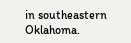in southeastern Oklahoma.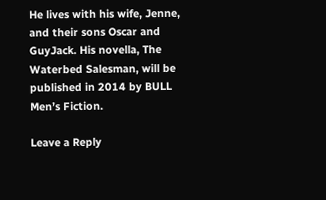He lives with his wife, Jenne, and their sons Oscar and GuyJack. His novella, The Waterbed Salesman, will be published in 2014 by BULL Men’s Fiction.

Leave a Reply